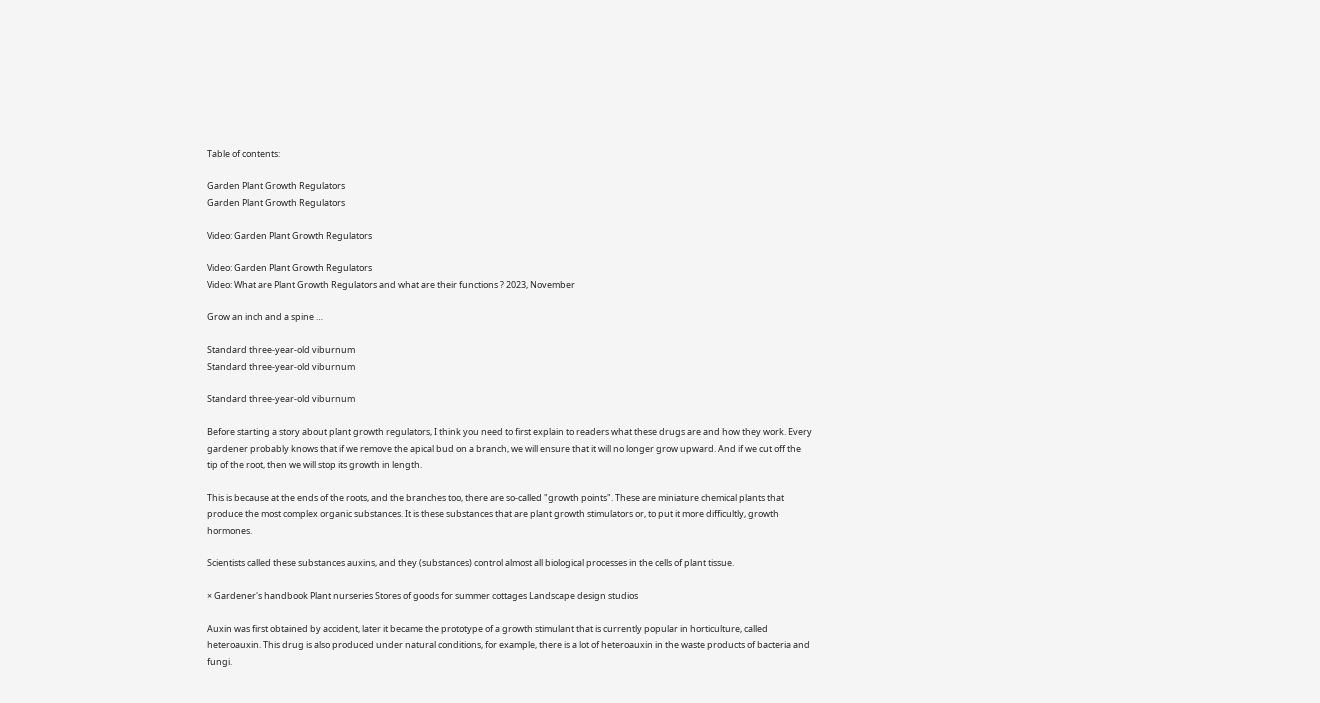Table of contents:

Garden Plant Growth Regulators
Garden Plant Growth Regulators

Video: Garden Plant Growth Regulators

Video: Garden Plant Growth Regulators
Video: What are Plant Growth Regulators and what are their functions ? 2023, November

Grow an inch and a spine …

Standard three-year-old viburnum
Standard three-year-old viburnum

Standard three-year-old viburnum

Before starting a story about plant growth regulators, I think you need to first explain to readers what these drugs are and how they work. Every gardener probably knows that if we remove the apical bud on a branch, we will ensure that it will no longer grow upward. And if we cut off the tip of the root, then we will stop its growth in length.

This is because at the ends of the roots, and the branches too, there are so-called "growth points". These are miniature chemical plants that produce the most complex organic substances. It is these substances that are plant growth stimulators or, to put it more difficultly, growth hormones.

Scientists called these substances auxins, and they (substances) control almost all biological processes in the cells of plant tissue.

× Gardener's handbook Plant nurseries Stores of goods for summer cottages Landscape design studios

Auxin was first obtained by accident, later it became the prototype of a growth stimulant that is currently popular in horticulture, called heteroauxin. This drug is also produced under natural conditions, for example, there is a lot of heteroauxin in the waste products of bacteria and fungi.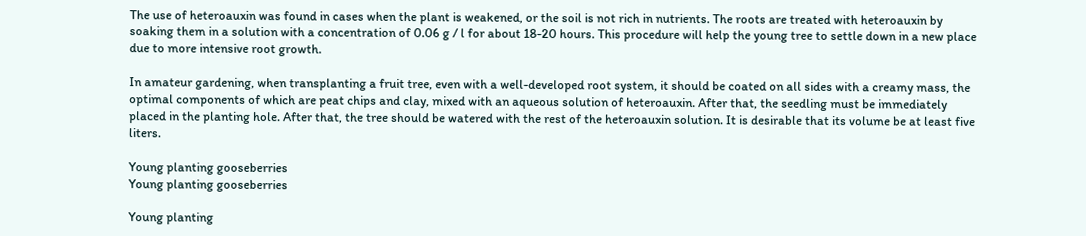The use of heteroauxin was found in cases when the plant is weakened, or the soil is not rich in nutrients. The roots are treated with heteroauxin by soaking them in a solution with a concentration of 0.06 g / l for about 18-20 hours. This procedure will help the young tree to settle down in a new place due to more intensive root growth.

In amateur gardening, when transplanting a fruit tree, even with a well-developed root system, it should be coated on all sides with a creamy mass, the optimal components of which are peat chips and clay, mixed with an aqueous solution of heteroauxin. After that, the seedling must be immediately placed in the planting hole. After that, the tree should be watered with the rest of the heteroauxin solution. It is desirable that its volume be at least five liters.

Young planting gooseberries
Young planting gooseberries

Young planting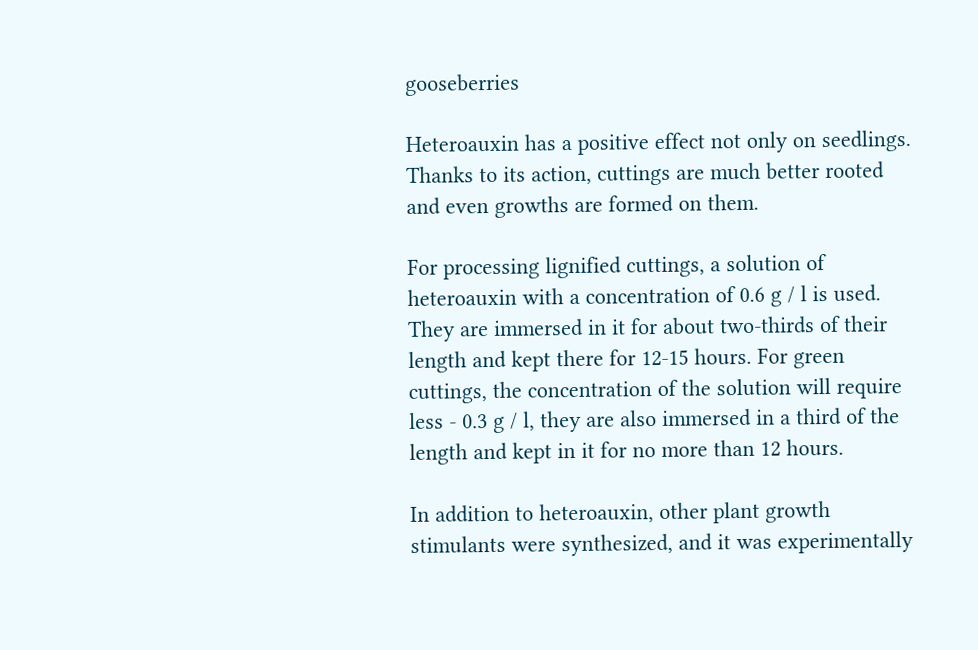gooseberries

Heteroauxin has a positive effect not only on seedlings. Thanks to its action, cuttings are much better rooted and even growths are formed on them.

For processing lignified cuttings, a solution of heteroauxin with a concentration of 0.6 g / l is used. They are immersed in it for about two-thirds of their length and kept there for 12-15 hours. For green cuttings, the concentration of the solution will require less - 0.3 g / l, they are also immersed in a third of the length and kept in it for no more than 12 hours.

In addition to heteroauxin, other plant growth stimulants were synthesized, and it was experimentally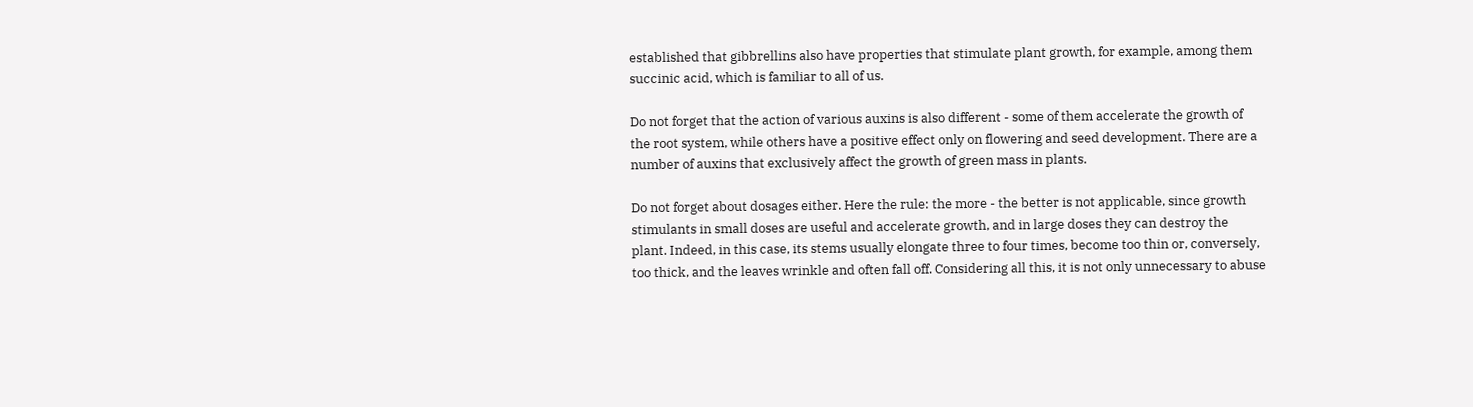established that gibbrellins also have properties that stimulate plant growth, for example, among them succinic acid, which is familiar to all of us.

Do not forget that the action of various auxins is also different - some of them accelerate the growth of the root system, while others have a positive effect only on flowering and seed development. There are a number of auxins that exclusively affect the growth of green mass in plants.

Do not forget about dosages either. Here the rule: the more - the better is not applicable, since growth stimulants in small doses are useful and accelerate growth, and in large doses they can destroy the plant. Indeed, in this case, its stems usually elongate three to four times, become too thin or, conversely, too thick, and the leaves wrinkle and often fall off. Considering all this, it is not only unnecessary to abuse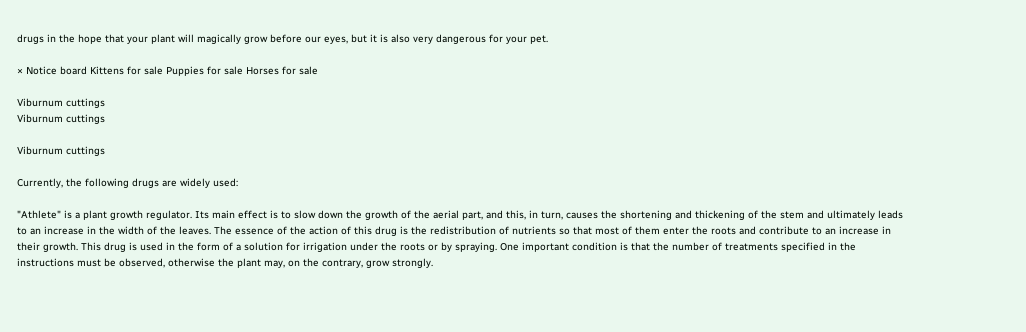drugs in the hope that your plant will magically grow before our eyes, but it is also very dangerous for your pet.

× Notice board Kittens for sale Puppies for sale Horses for sale

Viburnum cuttings
Viburnum cuttings

Viburnum cuttings

Currently, the following drugs are widely used:

"Athlete" is a plant growth regulator. Its main effect is to slow down the growth of the aerial part, and this, in turn, causes the shortening and thickening of the stem and ultimately leads to an increase in the width of the leaves. The essence of the action of this drug is the redistribution of nutrients so that most of them enter the roots and contribute to an increase in their growth. This drug is used in the form of a solution for irrigation under the roots or by spraying. One important condition is that the number of treatments specified in the instructions must be observed, otherwise the plant may, on the contrary, grow strongly.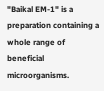"Baikal EM-1" is a preparation containing a whole range of beneficial microorganisms.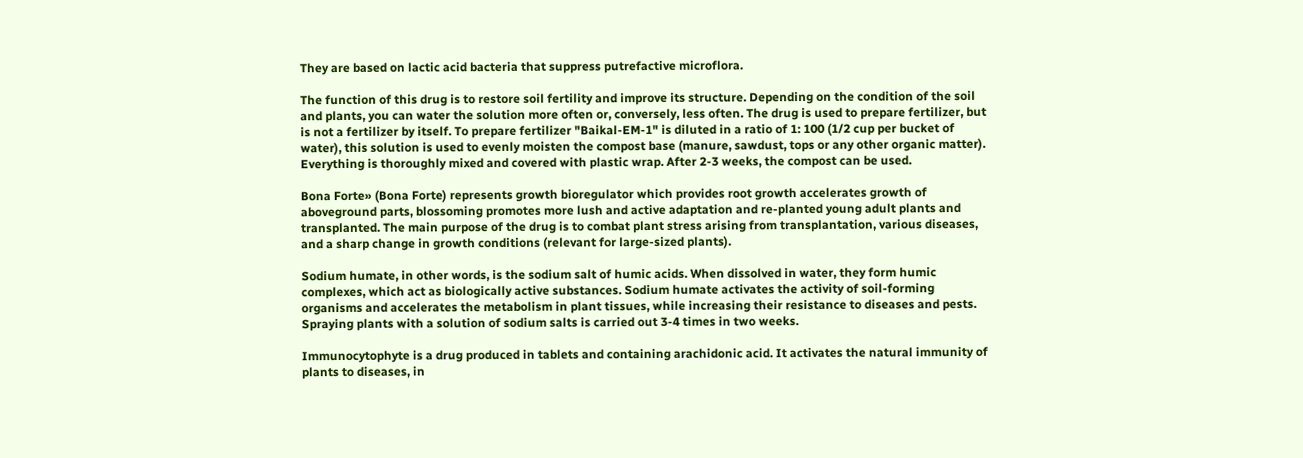They are based on lactic acid bacteria that suppress putrefactive microflora.

The function of this drug is to restore soil fertility and improve its structure. Depending on the condition of the soil and plants, you can water the solution more often or, conversely, less often. The drug is used to prepare fertilizer, but is not a fertilizer by itself. To prepare fertilizer "Baikal-EM-1" is diluted in a ratio of 1: 100 (1/2 cup per bucket of water), this solution is used to evenly moisten the compost base (manure, sawdust, tops or any other organic matter). Everything is thoroughly mixed and covered with plastic wrap. After 2-3 weeks, the compost can be used.

Bona Forte» (Bona Forte) represents growth bioregulator which provides root growth accelerates growth of aboveground parts, blossoming promotes more lush and active adaptation and re-planted young adult plants and transplanted. The main purpose of the drug is to combat plant stress arising from transplantation, various diseases, and a sharp change in growth conditions (relevant for large-sized plants).

Sodium humate, in other words, is the sodium salt of humic acids. When dissolved in water, they form humic complexes, which act as biologically active substances. Sodium humate activates the activity of soil-forming organisms and accelerates the metabolism in plant tissues, while increasing their resistance to diseases and pests. Spraying plants with a solution of sodium salts is carried out 3-4 times in two weeks.

Immunocytophyte is a drug produced in tablets and containing arachidonic acid. It activates the natural immunity of plants to diseases, in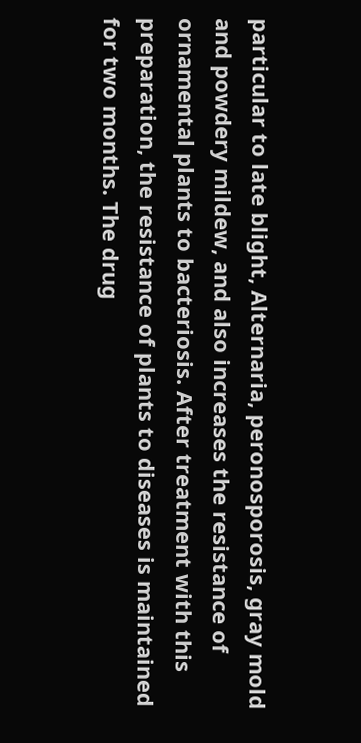particular to late blight, Alternaria, peronosporosis, gray mold and powdery mildew, and also increases the resistance of ornamental plants to bacteriosis. After treatment with this preparation, the resistance of plants to diseases is maintained for two months. The drug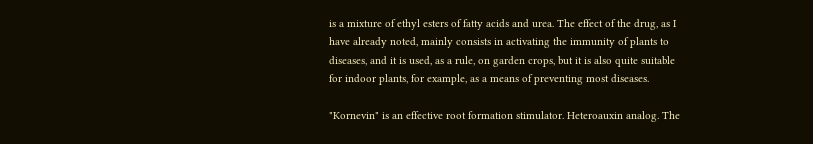is a mixture of ethyl esters of fatty acids and urea. The effect of the drug, as I have already noted, mainly consists in activating the immunity of plants to diseases, and it is used, as a rule, on garden crops, but it is also quite suitable for indoor plants, for example, as a means of preventing most diseases.

"Kornevin" is an effective root formation stimulator. Heteroauxin analog. The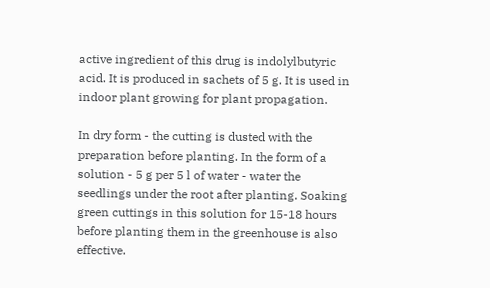active ingredient of this drug is indolylbutyric acid. It is produced in sachets of 5 g. It is used in indoor plant growing for plant propagation.

In dry form - the cutting is dusted with the preparation before planting. In the form of a solution - 5 g per 5 l of water - water the seedlings under the root after planting. Soaking green cuttings in this solution for 15-18 hours before planting them in the greenhouse is also effective.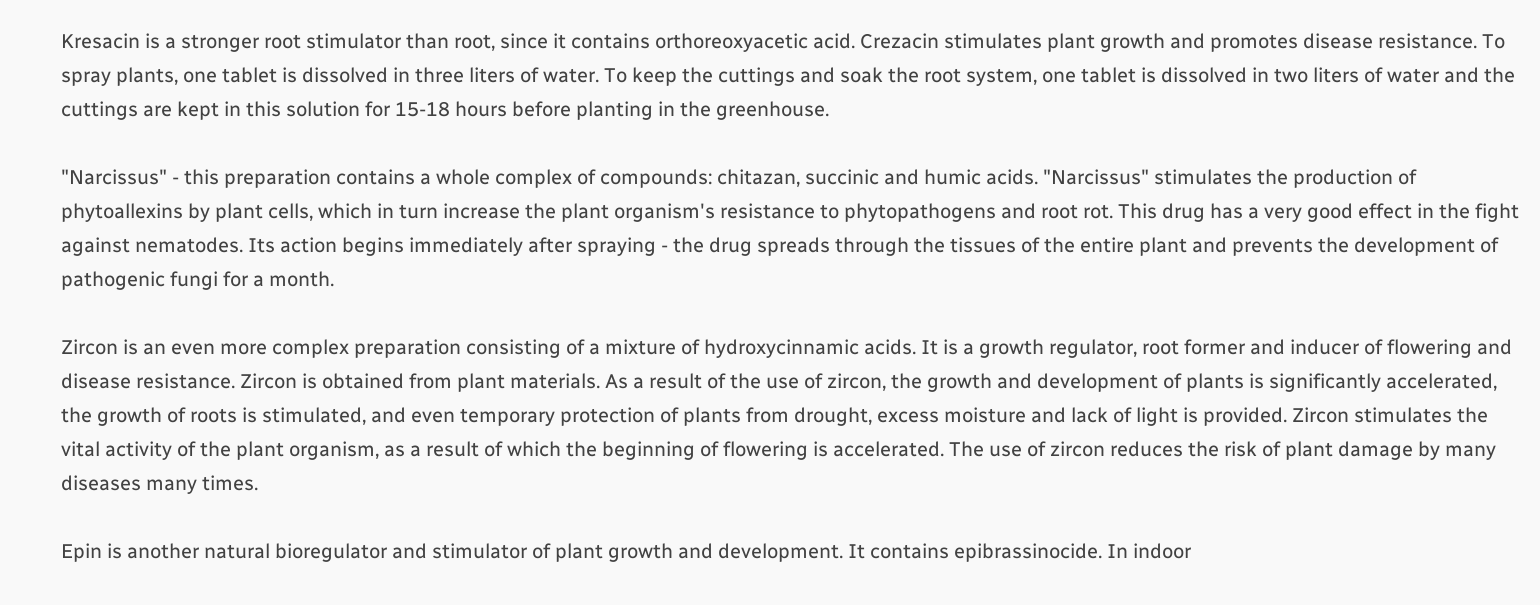Kresacin is a stronger root stimulator than root, since it contains orthoreoxyacetic acid. Crezacin stimulates plant growth and promotes disease resistance. To spray plants, one tablet is dissolved in three liters of water. To keep the cuttings and soak the root system, one tablet is dissolved in two liters of water and the cuttings are kept in this solution for 15-18 hours before planting in the greenhouse.

"Narcissus" - this preparation contains a whole complex of compounds: chitazan, succinic and humic acids. "Narcissus" stimulates the production of phytoallexins by plant cells, which in turn increase the plant organism's resistance to phytopathogens and root rot. This drug has a very good effect in the fight against nematodes. Its action begins immediately after spraying - the drug spreads through the tissues of the entire plant and prevents the development of pathogenic fungi for a month.

Zircon is an even more complex preparation consisting of a mixture of hydroxycinnamic acids. It is a growth regulator, root former and inducer of flowering and disease resistance. Zircon is obtained from plant materials. As a result of the use of zircon, the growth and development of plants is significantly accelerated, the growth of roots is stimulated, and even temporary protection of plants from drought, excess moisture and lack of light is provided. Zircon stimulates the vital activity of the plant organism, as a result of which the beginning of flowering is accelerated. The use of zircon reduces the risk of plant damage by many diseases many times.

Epin is another natural bioregulator and stimulator of plant growth and development. It contains epibrassinocide. In indoor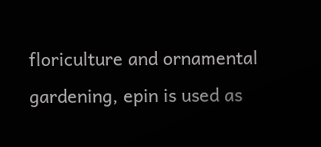floriculture and ornamental gardening, epin is used as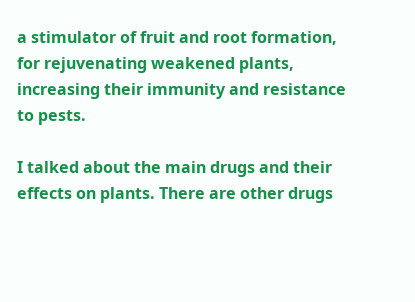a stimulator of fruit and root formation, for rejuvenating weakened plants, increasing their immunity and resistance to pests.

I talked about the main drugs and their effects on plants. There are other drugs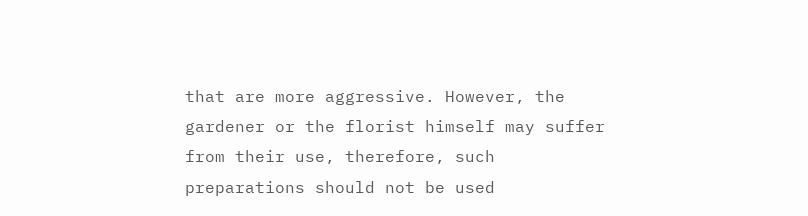that are more aggressive. However, the gardener or the florist himself may suffer from their use, therefore, such preparations should not be used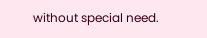without special need.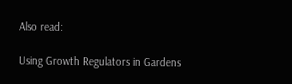Also read:

Using Growth Regulators in Gardens